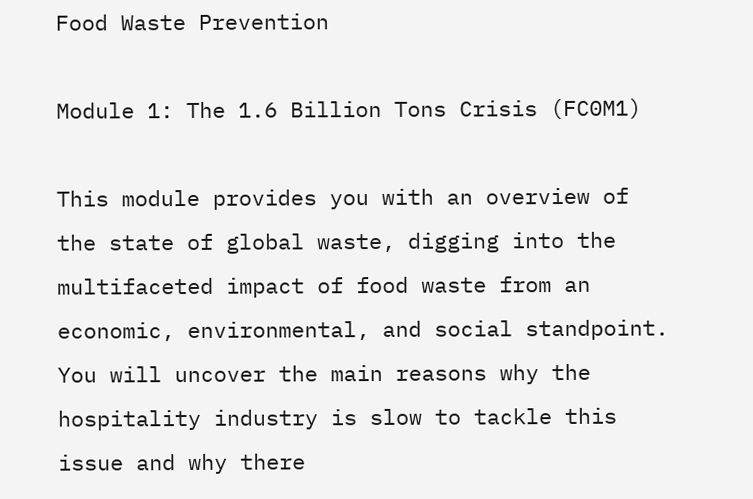Food Waste Prevention

Module 1: The 1.6 Billion Tons Crisis (FC0M1)

This module provides you with an overview of the state of global waste, digging into the multifaceted impact of food waste from an economic, environmental, and social standpoint. You will uncover the main reasons why the hospitality industry is slow to tackle this issue and why there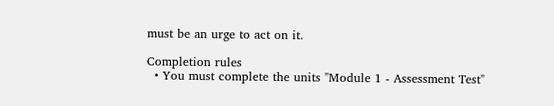must be an urge to act on it.

Completion rules
  • You must complete the units "Module 1 - Assessment Test"